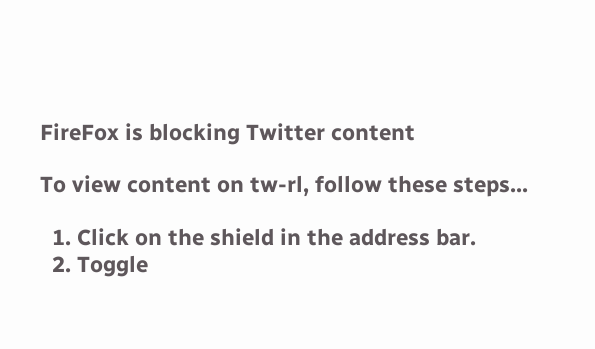FireFox is blocking Twitter content

To view content on tw-rl, follow these steps...

  1. Click on the shield in the address bar.
  2. Toggle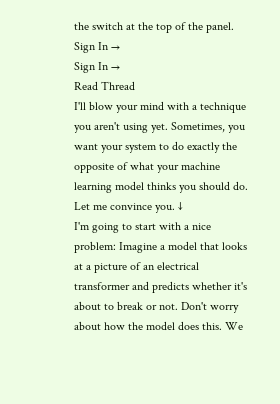the switch at the top of the panel.
Sign In →
Sign In →
Read Thread
I'll blow your mind with a technique you aren't using yet. Sometimes, you want your system to do exactly the opposite of what your machine learning model thinks you should do. Let me convince you. ↓
I'm going to start with a nice problem: Imagine a model that looks at a picture of an electrical transformer and predicts whether it's about to break or not. Don't worry about how the model does this. We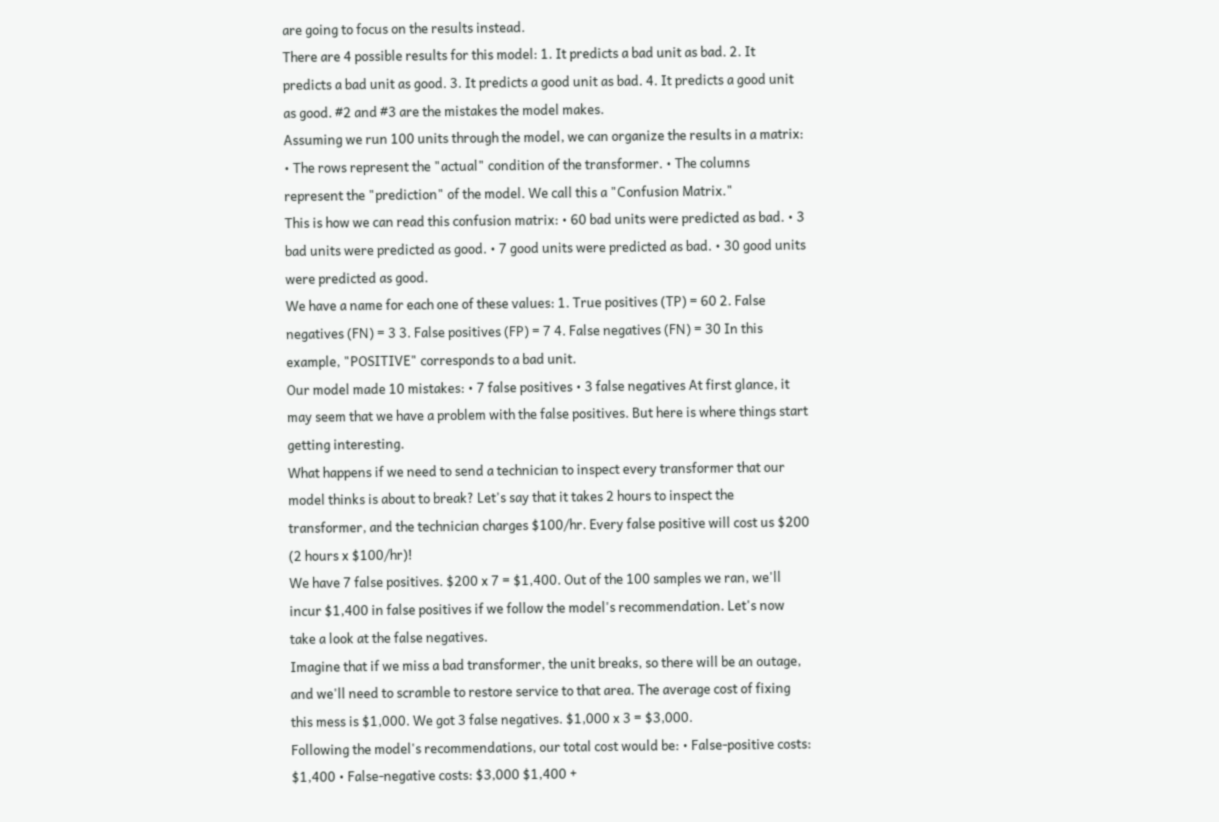are going to focus on the results instead.
There are 4 possible results for this model: 1. It predicts a bad unit as bad. 2. It predicts a bad unit as good. 3. It predicts a good unit as bad. 4. It predicts a good unit as good. #2 and #3 are the mistakes the model makes.
Assuming we run 100 units through the model, we can organize the results in a matrix: • The rows represent the "actual" condition of the transformer. • The columns represent the "prediction" of the model. We call this a "Confusion Matrix."
This is how we can read this confusion matrix: • 60 bad units were predicted as bad. • 3 bad units were predicted as good. • 7 good units were predicted as bad. • 30 good units were predicted as good.
We have a name for each one of these values: 1. True positives (TP) = 60 2. False negatives (FN) = 3 3. False positives (FP) = 7 4. False negatives (FN) = 30 In this example, "POSITIVE" corresponds to a bad unit.
Our model made 10 mistakes: • 7 false positives • 3 false negatives At first glance, it may seem that we have a problem with the false positives. But here is where things start getting interesting.
What happens if we need to send a technician to inspect every transformer that our model thinks is about to break? Let's say that it takes 2 hours to inspect the transformer, and the technician charges $100/hr. Every false positive will cost us $200 (2 hours x $100/hr)!
We have 7 false positives. $200 x 7 = $1,400. Out of the 100 samples we ran, we'll incur $1,400 in false positives if we follow the model's recommendation. Let's now take a look at the false negatives.
Imagine that if we miss a bad transformer, the unit breaks, so there will be an outage, and we'll need to scramble to restore service to that area. The average cost of fixing this mess is $1,000. We got 3 false negatives. $1,000 x 3 = $3,000.
Following the model's recommendations, our total cost would be: • False-positive costs: $1,400 • False-negative costs: $3,000 $1,400 +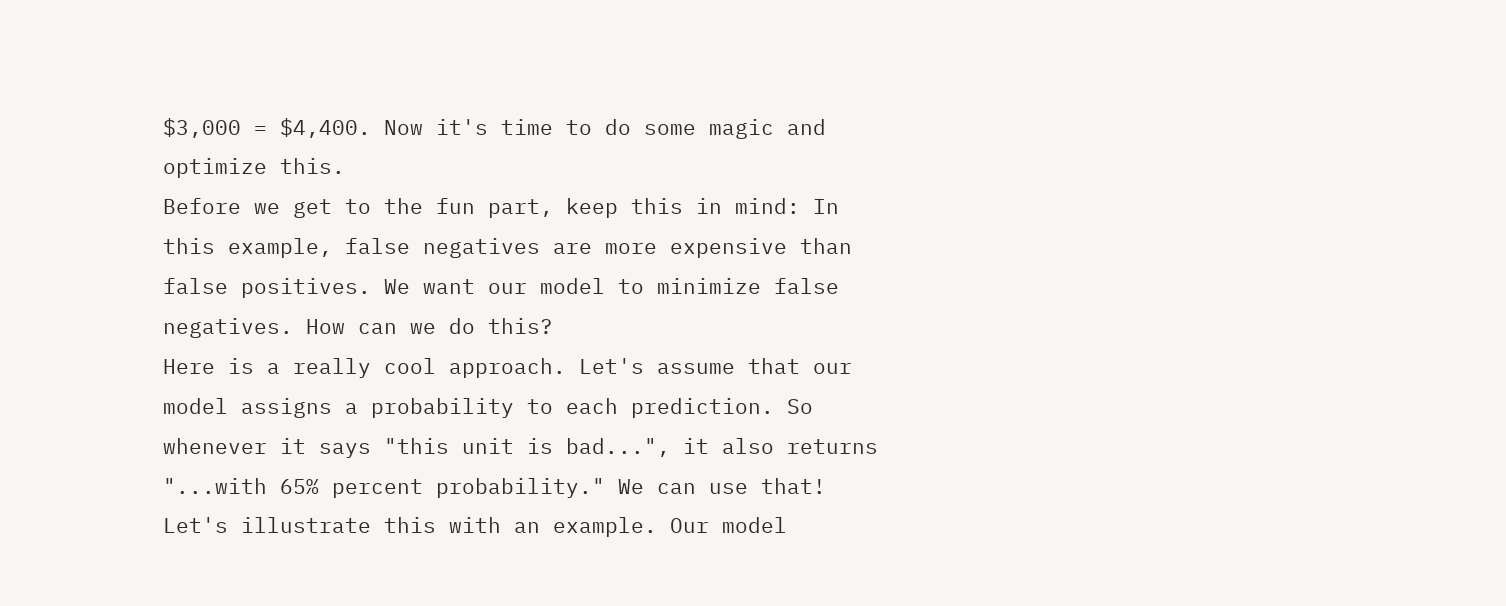$3,000 = $4,400. Now it's time to do some magic and optimize this.
Before we get to the fun part, keep this in mind: In this example, false negatives are more expensive than false positives. We want our model to minimize false negatives. How can we do this?
Here is a really cool approach. Let's assume that our model assigns a probability to each prediction. So whenever it says "this unit is bad...", it also returns "...with 65% percent probability." We can use that!
Let's illustrate this with an example. Our model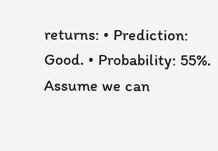returns: • Prediction: Good. • Probability: 55%. Assume we can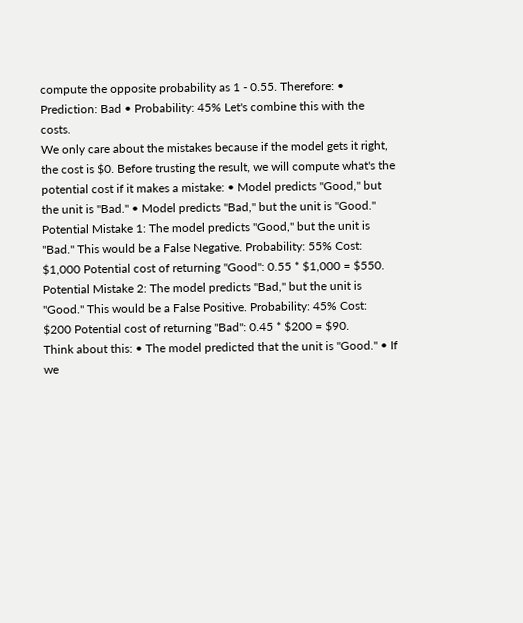compute the opposite probability as 1 - 0.55. Therefore: • Prediction: Bad • Probability: 45% Let's combine this with the costs.
We only care about the mistakes because if the model gets it right, the cost is $0. Before trusting the result, we will compute what's the potential cost if it makes a mistake: • Model predicts "Good," but the unit is "Bad." • Model predicts "Bad," but the unit is "Good."
Potential Mistake 1: The model predicts "Good," but the unit is "Bad." This would be a False Negative. Probability: 55% Cost: $1,000 Potential cost of returning "Good": 0.55 * $1,000 = $550.
Potential Mistake 2: The model predicts "Bad," but the unit is "Good." This would be a False Positive. Probability: 45% Cost: $200 Potential cost of returning "Bad": 0.45 * $200 = $90.
Think about this: • The model predicted that the unit is "Good." • If we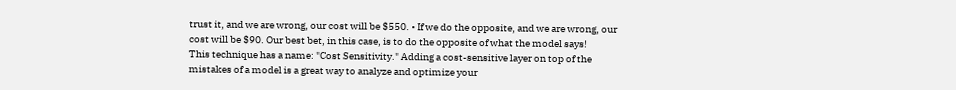trust it, and we are wrong, our cost will be $550. • If we do the opposite, and we are wrong, our cost will be $90. Our best bet, in this case, is to do the opposite of what the model says!
This technique has a name: "Cost Sensitivity." Adding a cost-sensitive layer on top of the mistakes of a model is a great way to analyze and optimize your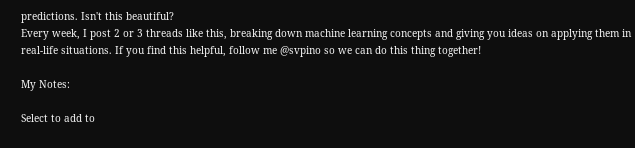predictions. Isn't this beautiful?
Every week, I post 2 or 3 threads like this, breaking down machine learning concepts and giving you ideas on applying them in real-life situations. If you find this helpful, follow me @svpino so we can do this thing together!

My Notes:

Select to add to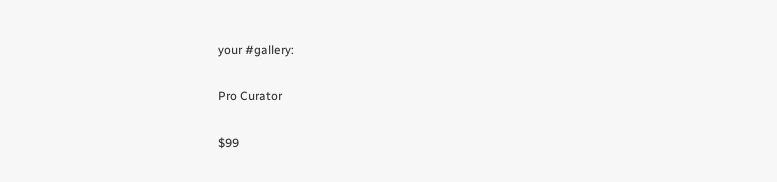your #gallery:

Pro Curator

$99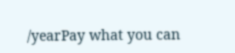/yearPay what you can